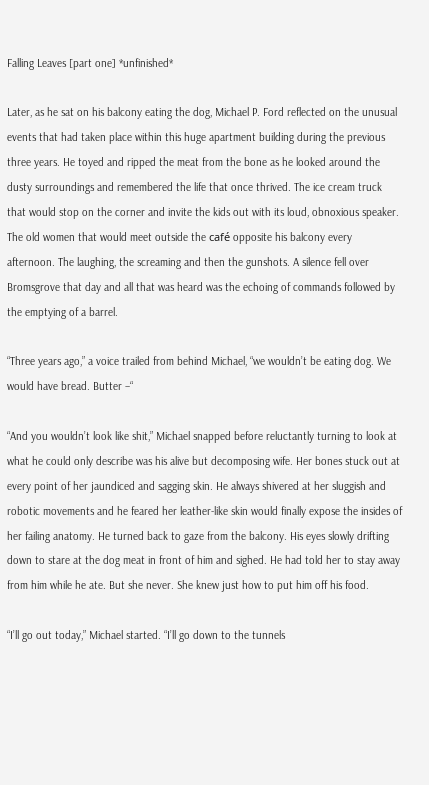Falling Leaves [part one] *unfinished*

Later, as he sat on his balcony eating the dog, Michael P. Ford reflected on the unusual events that had taken place within this huge apartment building during the previous three years. He toyed and ripped the meat from the bone as he looked around the dusty surroundings and remembered the life that once thrived. The ice cream truck that would stop on the corner and invite the kids out with its loud, obnoxious speaker. The old women that would meet outside the café opposite his balcony every afternoon. The laughing, the screaming and then the gunshots. A silence fell over Bromsgrove that day and all that was heard was the echoing of commands followed by the emptying of a barrel.

“Three years ago,” a voice trailed from behind Michael, “we wouldn’t be eating dog. We would have bread. Butter –“

“And you wouldn’t look like shit,” Michael snapped before reluctantly turning to look at what he could only describe was his alive but decomposing wife. Her bones stuck out at every point of her jaundiced and sagging skin. He always shivered at her sluggish and robotic movements and he feared her leather-like skin would finally expose the insides of her failing anatomy. He turned back to gaze from the balcony. His eyes slowly drifting down to stare at the dog meat in front of him and sighed. He had told her to stay away from him while he ate. But she never. She knew just how to put him off his food.

“I’ll go out today,” Michael started. “I’ll go down to the tunnels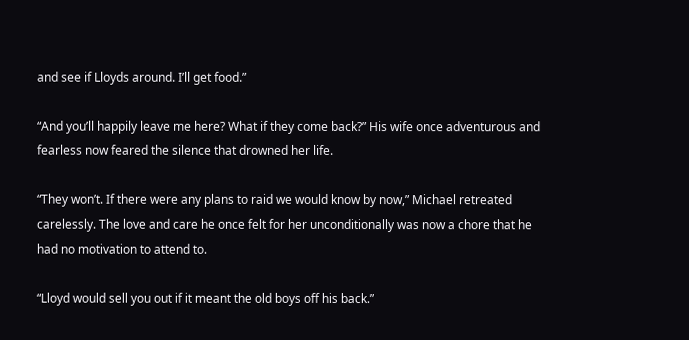and see if Lloyds around. I’ll get food.”

“And you’ll happily leave me here? What if they come back?” His wife once adventurous and fearless now feared the silence that drowned her life.

“They won’t. If there were any plans to raid we would know by now,” Michael retreated carelessly. The love and care he once felt for her unconditionally was now a chore that he had no motivation to attend to.

“Lloyd would sell you out if it meant the old boys off his back.”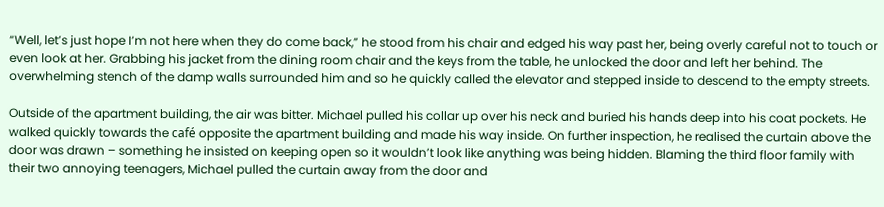“Well, let’s just hope I’m not here when they do come back,” he stood from his chair and edged his way past her, being overly careful not to touch or even look at her. Grabbing his jacket from the dining room chair and the keys from the table, he unlocked the door and left her behind. The overwhelming stench of the damp walls surrounded him and so he quickly called the elevator and stepped inside to descend to the empty streets.

Outside of the apartment building, the air was bitter. Michael pulled his collar up over his neck and buried his hands deep into his coat pockets. He walked quickly towards the café opposite the apartment building and made his way inside. On further inspection, he realised the curtain above the door was drawn – something he insisted on keeping open so it wouldn’t look like anything was being hidden. Blaming the third floor family with their two annoying teenagers, Michael pulled the curtain away from the door and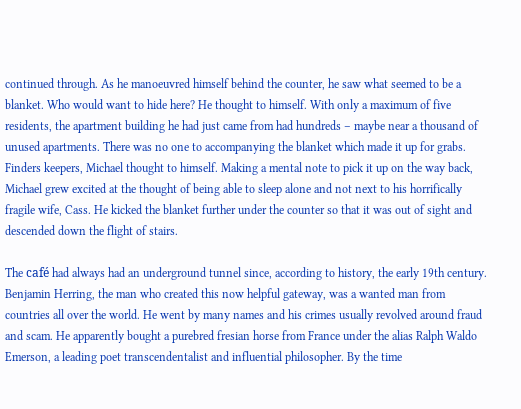continued through. As he manoeuvred himself behind the counter, he saw what seemed to be a blanket. Who would want to hide here? He thought to himself. With only a maximum of five residents, the apartment building he had just came from had hundreds – maybe near a thousand of unused apartments. There was no one to accompanying the blanket which made it up for grabs. Finders keepers, Michael thought to himself. Making a mental note to pick it up on the way back, Michael grew excited at the thought of being able to sleep alone and not next to his horrifically fragile wife, Cass. He kicked the blanket further under the counter so that it was out of sight and descended down the flight of stairs.

The café had always had an underground tunnel since, according to history, the early 19th century. Benjamin Herring, the man who created this now helpful gateway, was a wanted man from countries all over the world. He went by many names and his crimes usually revolved around fraud and scam. He apparently bought a purebred fresian horse from France under the alias Ralph Waldo Emerson, a leading poet transcendentalist and influential philosopher. By the time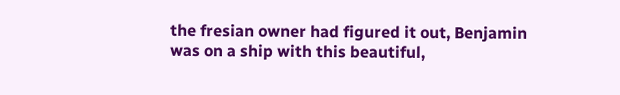the fresian owner had figured it out, Benjamin was on a ship with this beautiful,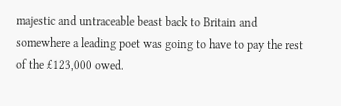majestic and untraceable beast back to Britain and somewhere a leading poet was going to have to pay the rest of the £123,000 owed.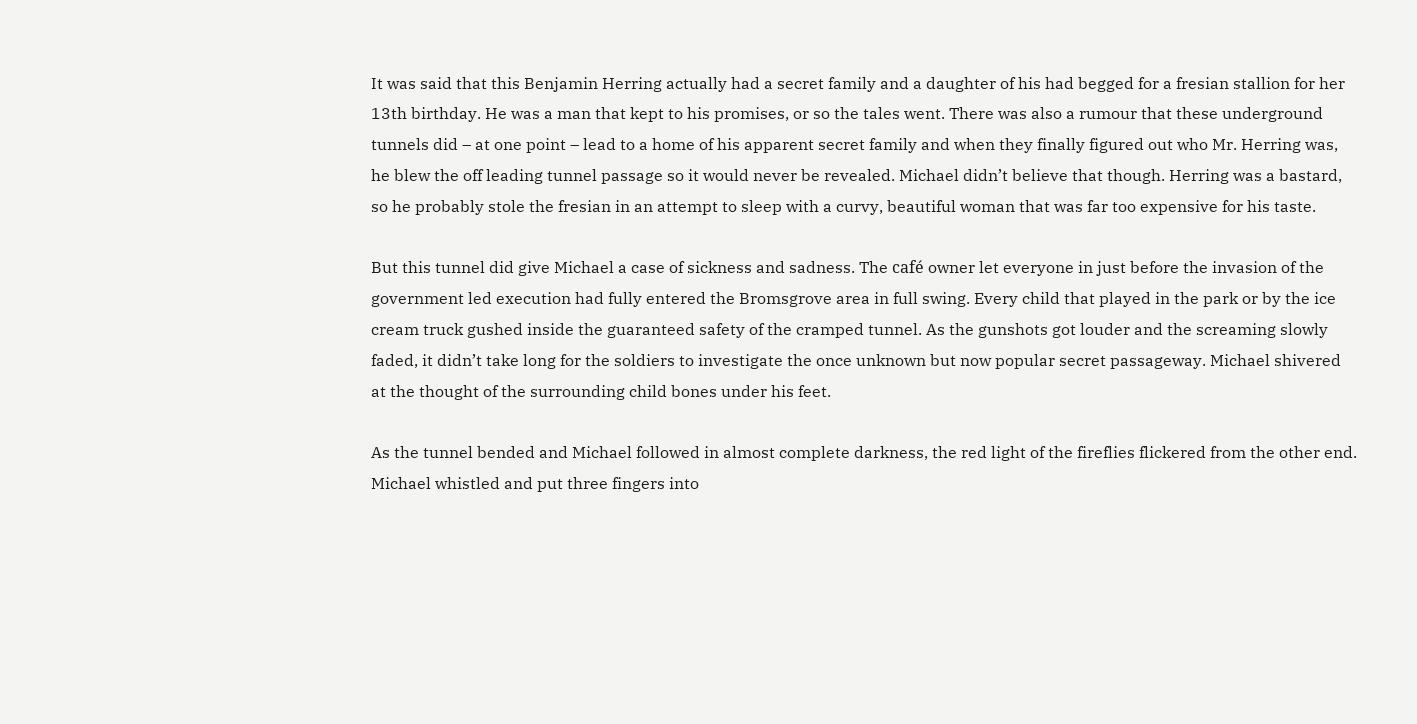It was said that this Benjamin Herring actually had a secret family and a daughter of his had begged for a fresian stallion for her 13th birthday. He was a man that kept to his promises, or so the tales went. There was also a rumour that these underground tunnels did – at one point – lead to a home of his apparent secret family and when they finally figured out who Mr. Herring was, he blew the off leading tunnel passage so it would never be revealed. Michael didn’t believe that though. Herring was a bastard, so he probably stole the fresian in an attempt to sleep with a curvy, beautiful woman that was far too expensive for his taste.

But this tunnel did give Michael a case of sickness and sadness. The café owner let everyone in just before the invasion of the government led execution had fully entered the Bromsgrove area in full swing. Every child that played in the park or by the ice cream truck gushed inside the guaranteed safety of the cramped tunnel. As the gunshots got louder and the screaming slowly faded, it didn’t take long for the soldiers to investigate the once unknown but now popular secret passageway. Michael shivered at the thought of the surrounding child bones under his feet.

As the tunnel bended and Michael followed in almost complete darkness, the red light of the fireflies flickered from the other end. Michael whistled and put three fingers into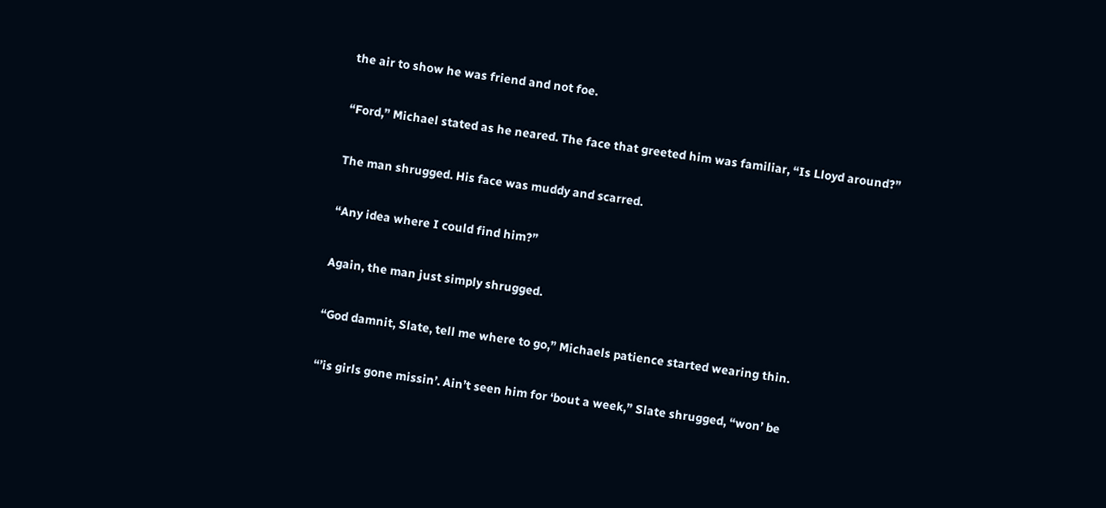the air to show he was friend and not foe.

“Ford,” Michael stated as he neared. The face that greeted him was familiar, “Is Lloyd around?”

The man shrugged. His face was muddy and scarred.

“Any idea where I could find him?”

Again, the man just simply shrugged.

“God damnit, Slate, tell me where to go,” Michaels patience started wearing thin.

“’is girls gone missin’. Ain’t seen him for ‘bout a week,” Slate shrugged, “won’ be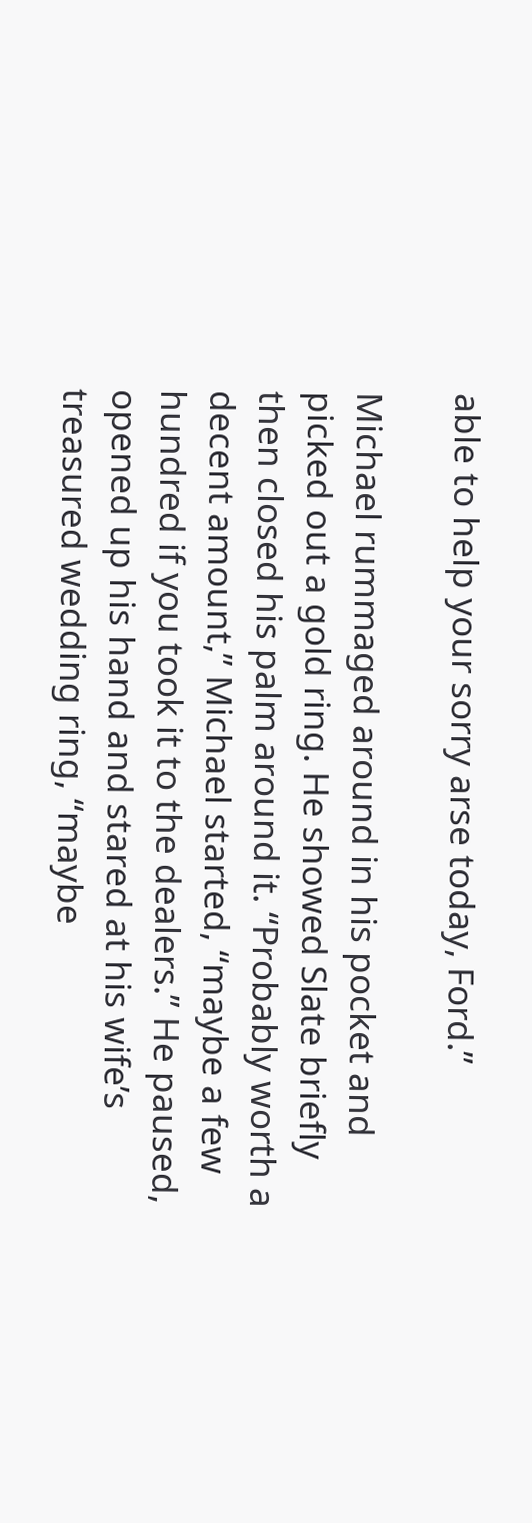able to help your sorry arse today, Ford.”

Michael rummaged around in his pocket and picked out a gold ring. He showed Slate briefly then closed his palm around it. “Probably worth a decent amount,” Michael started, “maybe a few hundred if you took it to the dealers.” He paused, opened up his hand and stared at his wife’s treasured wedding ring, “maybe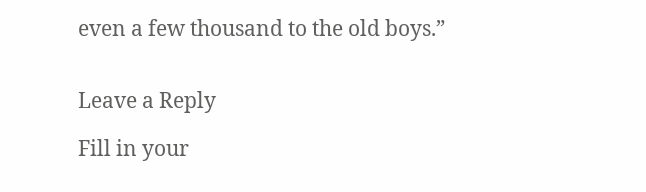even a few thousand to the old boys.”


Leave a Reply

Fill in your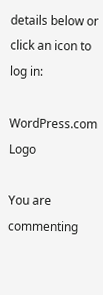details below or click an icon to log in:

WordPress.com Logo

You are commenting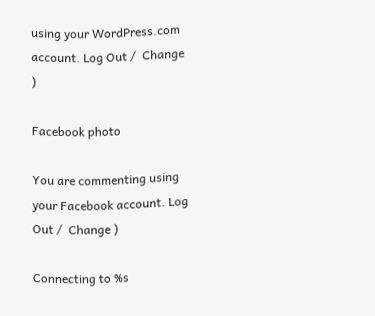using your WordPress.com account. Log Out /  Change )

Facebook photo

You are commenting using your Facebook account. Log Out /  Change )

Connecting to %s